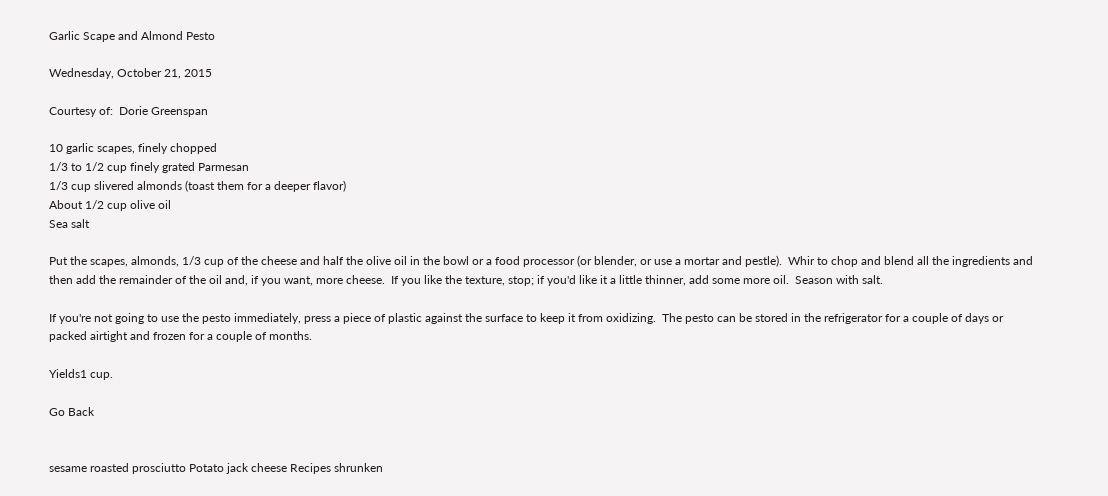Garlic Scape and Almond Pesto

Wednesday, October 21, 2015

Courtesy of:  Dorie Greenspan

10 garlic scapes, finely chopped
1/3 to 1/2 cup finely grated Parmesan
1/3 cup slivered almonds (toast them for a deeper flavor)
About 1/2 cup olive oil
Sea salt

Put the scapes, almonds, 1/3 cup of the cheese and half the olive oil in the bowl or a food processor (or blender, or use a mortar and pestle).  Whir to chop and blend all the ingredients and then add the remainder of the oil and, if you want, more cheese.  If you like the texture, stop; if you'd like it a little thinner, add some more oil.  Season with salt.

If you're not going to use the pesto immediately, press a piece of plastic against the surface to keep it from oxidizing.  The pesto can be stored in the refrigerator for a couple of days or packed airtight and frozen for a couple of months.

Yields1 cup.

Go Back


sesame roasted prosciutto Potato jack cheese Recipes shrunken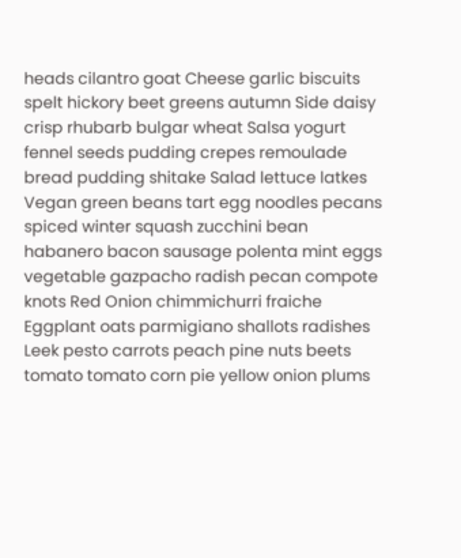heads cilantro goat Cheese garlic biscuits spelt hickory beet greens autumn Side daisy crisp rhubarb bulgar wheat Salsa yogurt fennel seeds pudding crepes remoulade bread pudding shitake Salad lettuce latkes Vegan green beans tart egg noodles pecans spiced winter squash zucchini bean habanero bacon sausage polenta mint eggs vegetable gazpacho radish pecan compote knots Red Onion chimmichurri fraiche Eggplant oats parmigiano shallots radishes Leek pesto carrots peach pine nuts beets tomato tomato corn pie yellow onion plums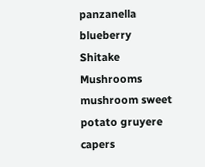panzanella blueberry Shitake Mushrooms mushroom sweet potato gruyere capers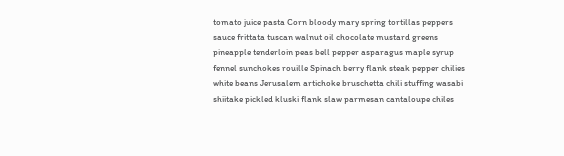tomato juice pasta Corn bloody mary spring tortillas peppers sauce frittata tuscan walnut oil chocolate mustard greens pineapple tenderloin peas bell pepper asparagus maple syrup fennel sunchokes rouille Spinach berry flank steak pepper chilies white beans Jerusalem artichoke bruschetta chili stuffing wasabi shiitake pickled kluski flank slaw parmesan cantaloupe chiles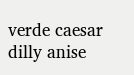verde caesar dilly anise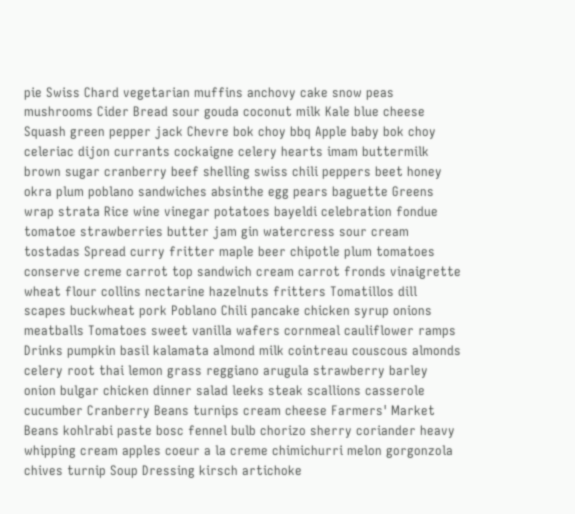pie Swiss Chard vegetarian muffins anchovy cake snow peas mushrooms Cider Bread sour gouda coconut milk Kale blue cheese Squash green pepper jack Chevre bok choy bbq Apple baby bok choy celeriac dijon currants cockaigne celery hearts imam buttermilk brown sugar cranberry beef shelling swiss chili peppers beet honey okra plum poblano sandwiches absinthe egg pears baguette Greens wrap strata Rice wine vinegar potatoes bayeldi celebration fondue tomatoe strawberries butter jam gin watercress sour cream tostadas Spread curry fritter maple beer chipotle plum tomatoes conserve creme carrot top sandwich cream carrot fronds vinaigrette wheat flour collins nectarine hazelnuts fritters Tomatillos dill scapes buckwheat pork Poblano Chili pancake chicken syrup onions meatballs Tomatoes sweet vanilla wafers cornmeal cauliflower ramps Drinks pumpkin basil kalamata almond milk cointreau couscous almonds celery root thai lemon grass reggiano arugula strawberry barley onion bulgar chicken dinner salad leeks steak scallions casserole cucumber Cranberry Beans turnips cream cheese Farmers' Market Beans kohlrabi paste bosc fennel bulb chorizo sherry coriander heavy whipping cream apples coeur a la creme chimichurri melon gorgonzola chives turnip Soup Dressing kirsch artichoke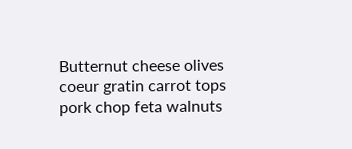Butternut cheese olives coeur gratin carrot tops pork chop feta walnuts